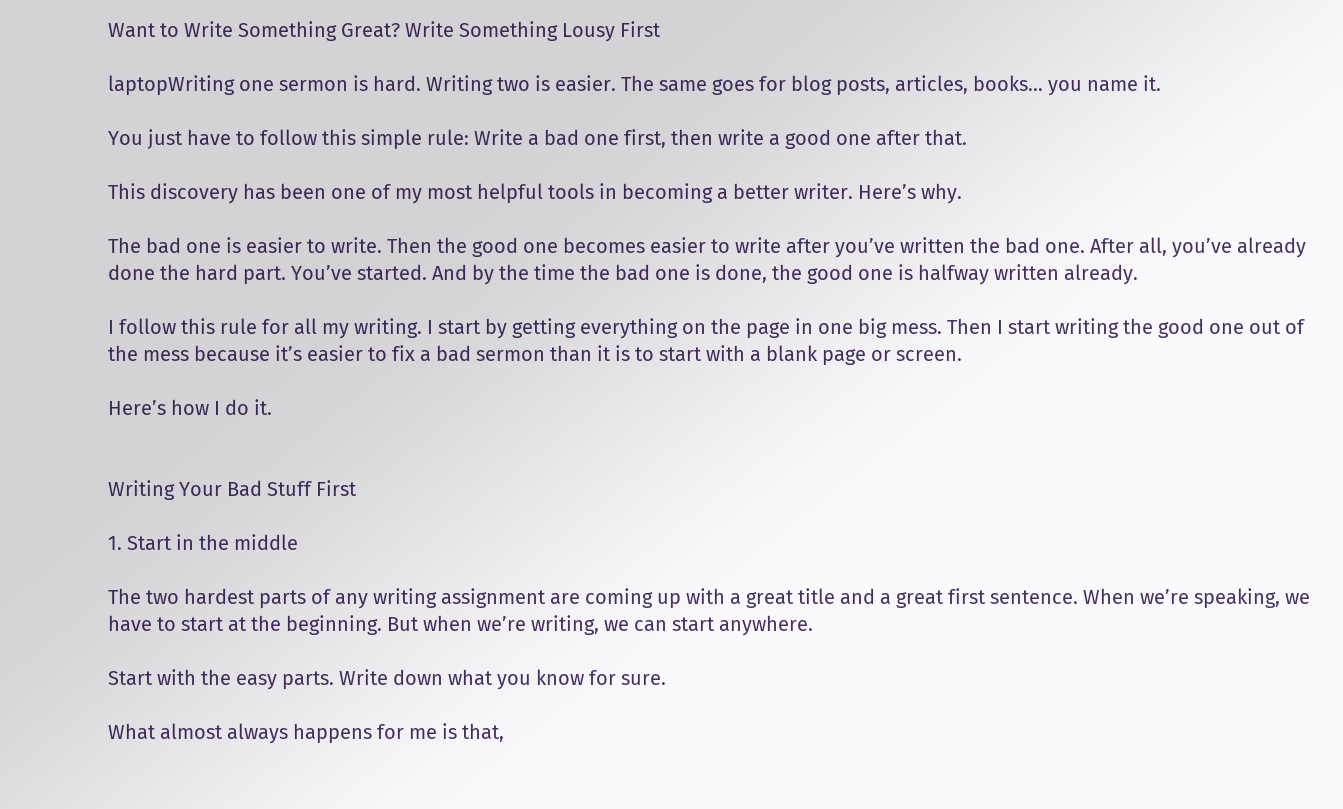Want to Write Something Great? Write Something Lousy First

laptopWriting one sermon is hard. Writing two is easier. The same goes for blog posts, articles, books… you name it.

You just have to follow this simple rule: Write a bad one first, then write a good one after that.

This discovery has been one of my most helpful tools in becoming a better writer. Here’s why.

The bad one is easier to write. Then the good one becomes easier to write after you’ve written the bad one. After all, you’ve already done the hard part. You’ve started. And by the time the bad one is done, the good one is halfway written already.

I follow this rule for all my writing. I start by getting everything on the page in one big mess. Then I start writing the good one out of the mess because it’s easier to fix a bad sermon than it is to start with a blank page or screen.

Here’s how I do it.


Writing Your Bad Stuff First

1. Start in the middle

The two hardest parts of any writing assignment are coming up with a great title and a great first sentence. When we’re speaking, we have to start at the beginning. But when we’re writing, we can start anywhere.

Start with the easy parts. Write down what you know for sure.

What almost always happens for me is that,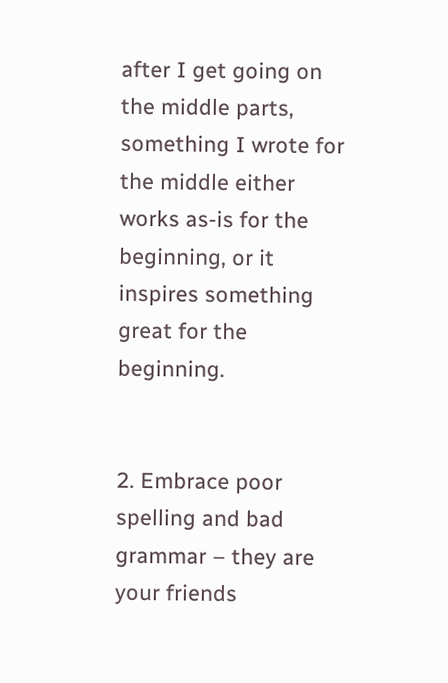after I get going on the middle parts, something I wrote for the middle either works as-is for the beginning, or it inspires something great for the beginning.


2. Embrace poor spelling and bad grammar – they are your friends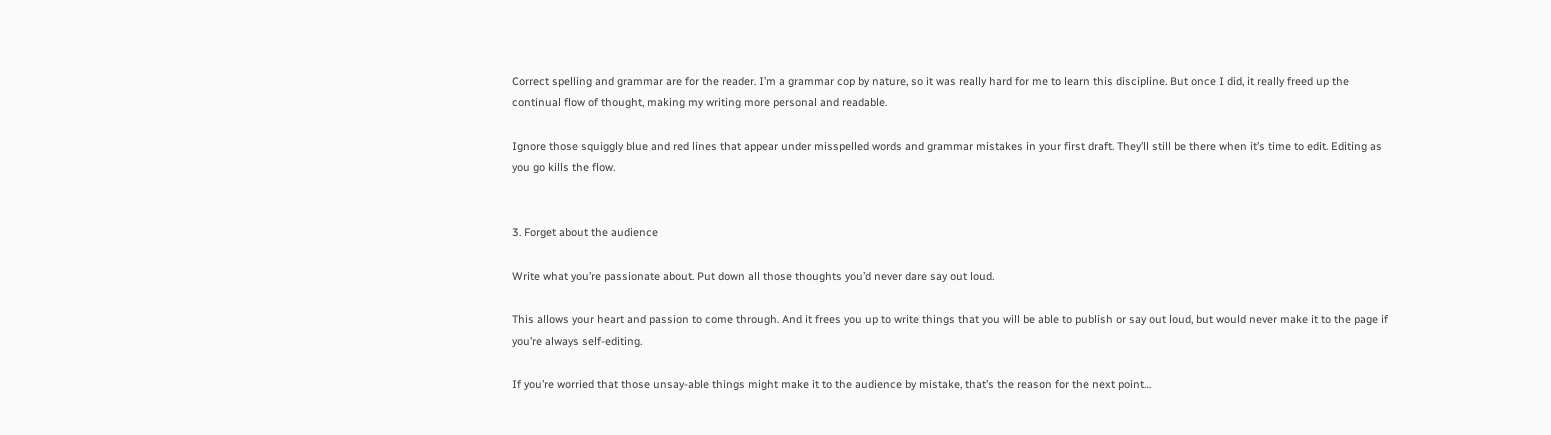Correct spelling and grammar are for the reader. I’m a grammar cop by nature, so it was really hard for me to learn this discipline. But once I did, it really freed up the continual flow of thought, making my writing more personal and readable.

Ignore those squiggly blue and red lines that appear under misspelled words and grammar mistakes in your first draft. They’ll still be there when it’s time to edit. Editing as you go kills the flow.


3. Forget about the audience

Write what you’re passionate about. Put down all those thoughts you’d never dare say out loud.

This allows your heart and passion to come through. And it frees you up to write things that you will be able to publish or say out loud, but would never make it to the page if you’re always self-editing.

If you’re worried that those unsay-able things might make it to the audience by mistake, that’s the reason for the next point…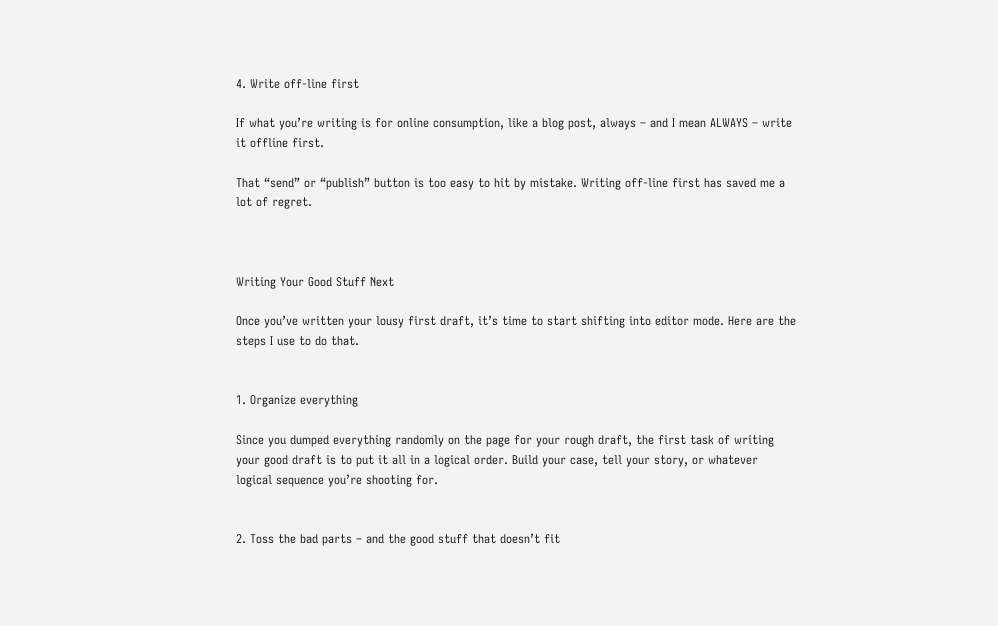4. Write off-line first

If what you’re writing is for online consumption, like a blog post, always – and I mean ALWAYS – write it offline first.

That “send” or “publish” button is too easy to hit by mistake. Writing off-line first has saved me a lot of regret.



Writing Your Good Stuff Next

Once you’ve written your lousy first draft, it’s time to start shifting into editor mode. Here are the steps I use to do that.


1. Organize everything

Since you dumped everything randomly on the page for your rough draft, the first task of writing your good draft is to put it all in a logical order. Build your case, tell your story, or whatever logical sequence you’re shooting for.


2. Toss the bad parts – and the good stuff that doesn’t fit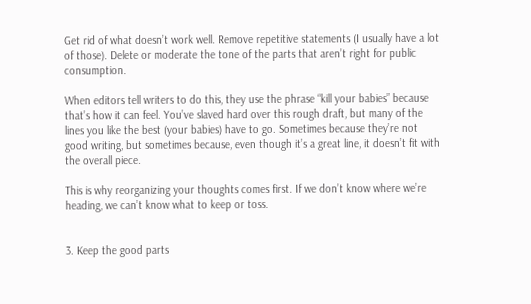Get rid of what doesn’t work well. Remove repetitive statements (I usually have a lot of those). Delete or moderate the tone of the parts that aren’t right for public consumption.

When editors tell writers to do this, they use the phrase “kill your babies” because that’s how it can feel. You’ve slaved hard over this rough draft, but many of the lines you like the best (your babies) have to go. Sometimes because they’re not good writing, but sometimes because, even though it’s a great line, it doesn’t fit with the overall piece.

This is why reorganizing your thoughts comes first. If we don’t know where we’re heading, we can’t know what to keep or toss.


3. Keep the good parts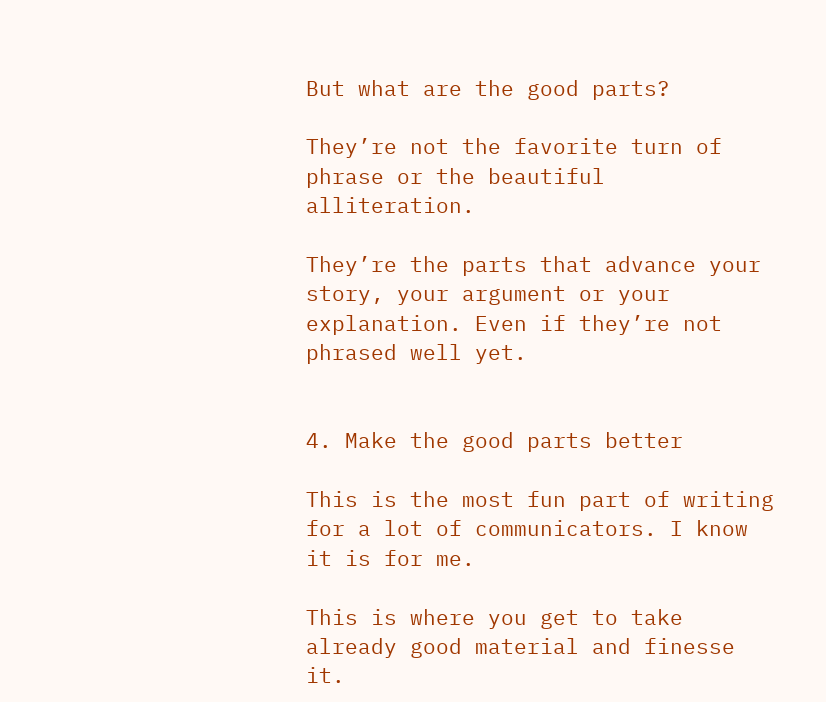But what are the good parts?

They’re not the favorite turn of phrase or the beautiful alliteration.

They’re the parts that advance your story, your argument or your explanation. Even if they’re not phrased well yet.


4. Make the good parts better

This is the most fun part of writing for a lot of communicators. I know it is for me.

This is where you get to take already good material and finesse it.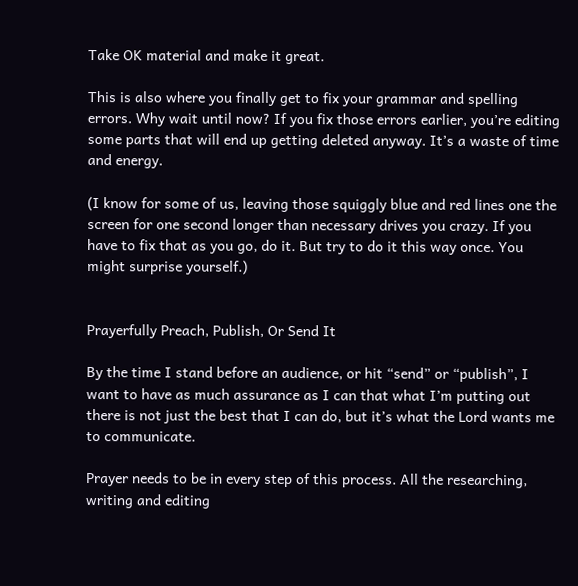Take OK material and make it great.

This is also where you finally get to fix your grammar and spelling errors. Why wait until now? If you fix those errors earlier, you’re editing some parts that will end up getting deleted anyway. It’s a waste of time and energy.

(I know for some of us, leaving those squiggly blue and red lines one the screen for one second longer than necessary drives you crazy. If you have to fix that as you go, do it. But try to do it this way once. You might surprise yourself.)


Prayerfully Preach, Publish, Or Send It

By the time I stand before an audience, or hit “send” or “publish”, I want to have as much assurance as I can that what I’m putting out there is not just the best that I can do, but it’s what the Lord wants me to communicate.

Prayer needs to be in every step of this process. All the researching, writing and editing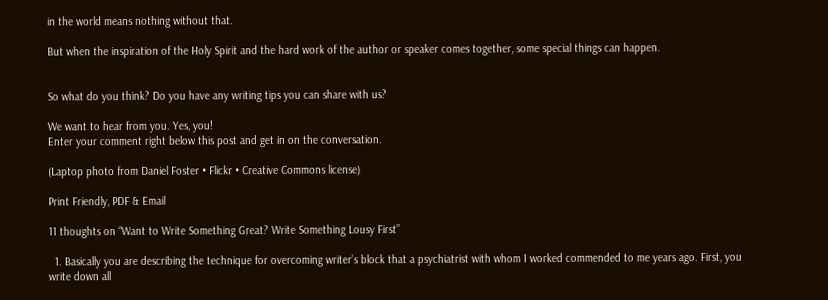in the world means nothing without that.

But when the inspiration of the Holy Spirit and the hard work of the author or speaker comes together, some special things can happen.


So what do you think? Do you have any writing tips you can share with us?

We want to hear from you. Yes, you!
Enter your comment right below this post and get in on the conversation.

(Laptop photo from Daniel Foster • Flickr • Creative Commons license)

Print Friendly, PDF & Email

11 thoughts on “Want to Write Something Great? Write Something Lousy First”

  1. Basically you are describing the technique for overcoming writer’s block that a psychiatrist with whom I worked commended to me years ago. First, you write down all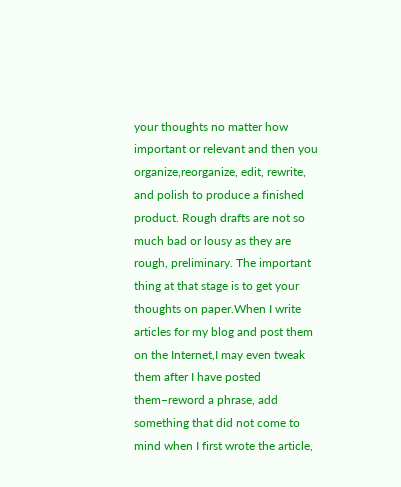your thoughts no matter how important or relevant and then you organize,reorganize, edit, rewrite, and polish to produce a finished product. Rough drafts are not so much bad or lousy as they are rough, preliminary. The important thing at that stage is to get your thoughts on paper.When I write articles for my blog and post them on the Internet,I may even tweak them after I have posted them–reword a phrase, add something that did not come to mind when I first wrote the article,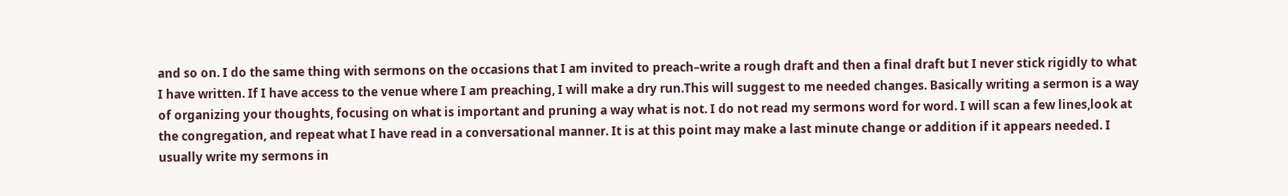and so on. I do the same thing with sermons on the occasions that I am invited to preach–write a rough draft and then a final draft but I never stick rigidly to what I have written. If I have access to the venue where I am preaching, I will make a dry run.This will suggest to me needed changes. Basically writing a sermon is a way of organizing your thoughts, focusing on what is important and pruning a way what is not. I do not read my sermons word for word. I will scan a few lines,look at the congregation, and repeat what I have read in a conversational manner. It is at this point may make a last minute change or addition if it appears needed. I usually write my sermons in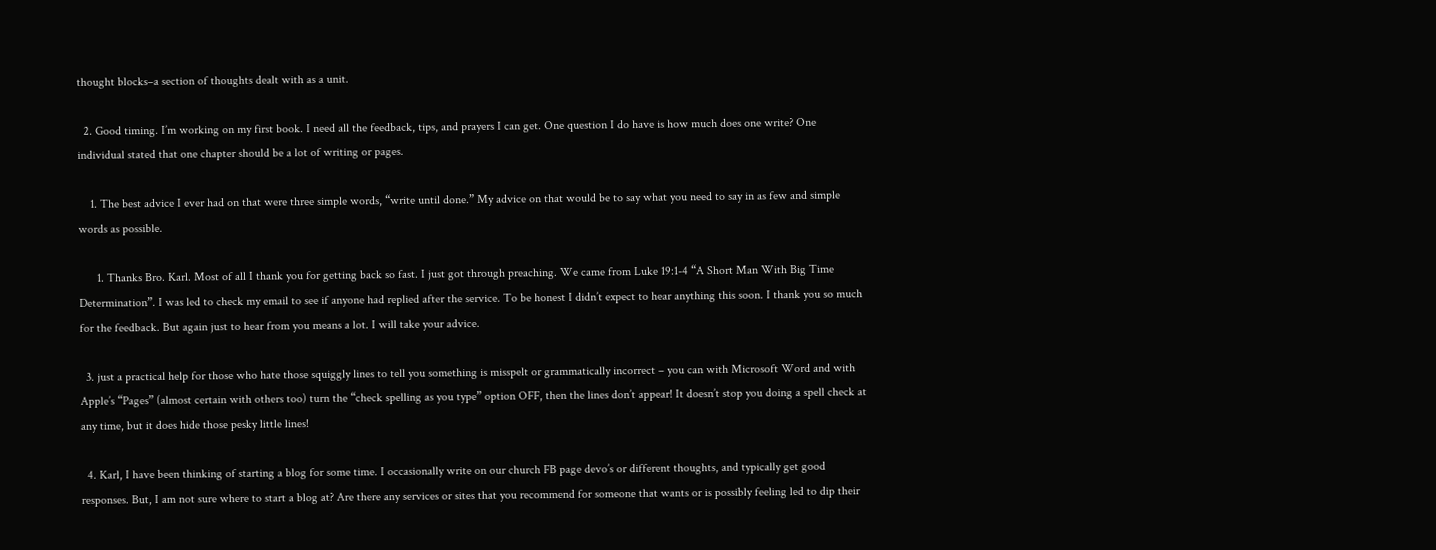thought blocks–a section of thoughts dealt with as a unit.

  2. Good timing. I’m working on my first book. I need all the feedback, tips, and prayers I can get. One question I do have is how much does one write? One individual stated that one chapter should be a lot of writing or pages.

    1. The best advice I ever had on that were three simple words, “write until done.” My advice on that would be to say what you need to say in as few and simple words as possible.

      1. Thanks Bro. Karl. Most of all I thank you for getting back so fast. I just got through preaching. We came from Luke 19:1-4 “A Short Man With Big Time Determination”. I was led to check my email to see if anyone had replied after the service. To be honest I didn’t expect to hear anything this soon. I thank you so much for the feedback. But again just to hear from you means a lot. I will take your advice.

  3. just a practical help for those who hate those squiggly lines to tell you something is misspelt or grammatically incorrect – you can with Microsoft Word and with Apple’s “Pages” (almost certain with others too) turn the “check spelling as you type” option OFF, then the lines don’t appear! It doesn’t stop you doing a spell check at any time, but it does hide those pesky little lines!

  4. Karl, I have been thinking of starting a blog for some time. I occasionally write on our church FB page devo’s or different thoughts, and typically get good responses. But, I am not sure where to start a blog at? Are there any services or sites that you recommend for someone that wants or is possibly feeling led to dip their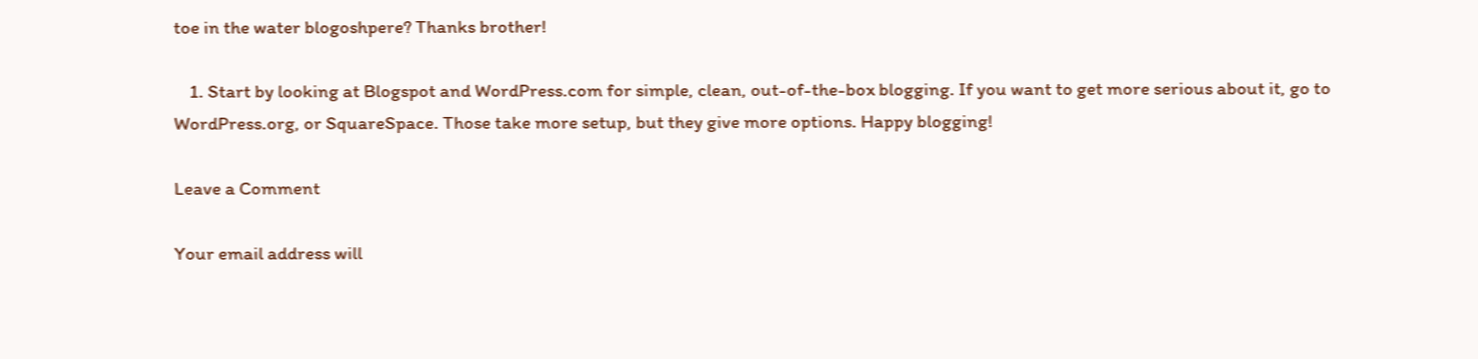toe in the water blogoshpere? Thanks brother!

    1. Start by looking at Blogspot and WordPress.com for simple, clean, out-of-the-box blogging. If you want to get more serious about it, go to WordPress.org, or SquareSpace. Those take more setup, but they give more options. Happy blogging!

Leave a Comment

Your email address will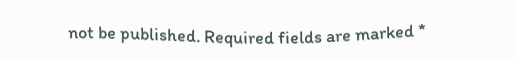not be published. Required fields are marked *